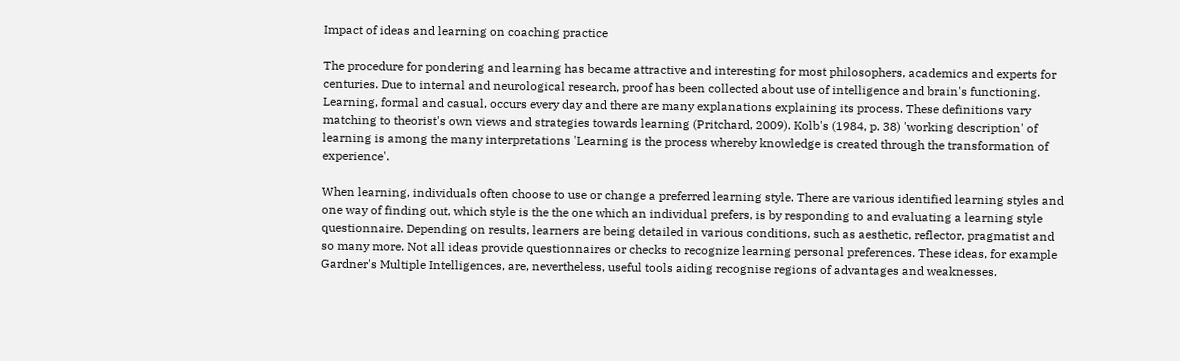Impact of ideas and learning on coaching practice

The procedure for pondering and learning has became attractive and interesting for most philosophers, academics and experts for centuries. Due to internal and neurological research, proof has been collected about use of intelligence and brain's functioning. Learning, formal and casual, occurs every day and there are many explanations explaining its process. These definitions vary matching to theorist's own views and strategies towards learning (Pritchard, 2009). Kolb's (1984, p. 38) 'working description' of learning is among the many interpretations 'Learning is the process whereby knowledge is created through the transformation of experience'.

When learning, individuals often choose to use or change a preferred learning style. There are various identified learning styles and one way of finding out, which style is the the one which an individual prefers, is by responding to and evaluating a learning style questionnaire. Depending on results, learners are being detailed in various conditions, such as aesthetic, reflector, pragmatist and so many more. Not all ideas provide questionnaires or checks to recognize learning personal preferences. These ideas, for example Gardner's Multiple Intelligences, are, nevertheless, useful tools aiding recognise regions of advantages and weaknesses.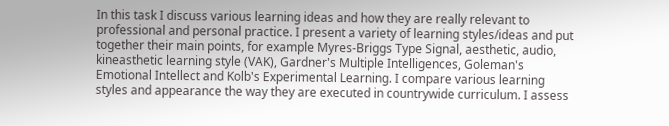In this task I discuss various learning ideas and how they are really relevant to professional and personal practice. I present a variety of learning styles/ideas and put together their main points, for example Myres-Briggs Type Signal, aesthetic, audio, kineasthetic learning style (VAK), Gardner's Multiple Intelligences, Goleman's Emotional Intellect and Kolb's Experimental Learning. I compare various learning styles and appearance the way they are executed in countrywide curriculum. I assess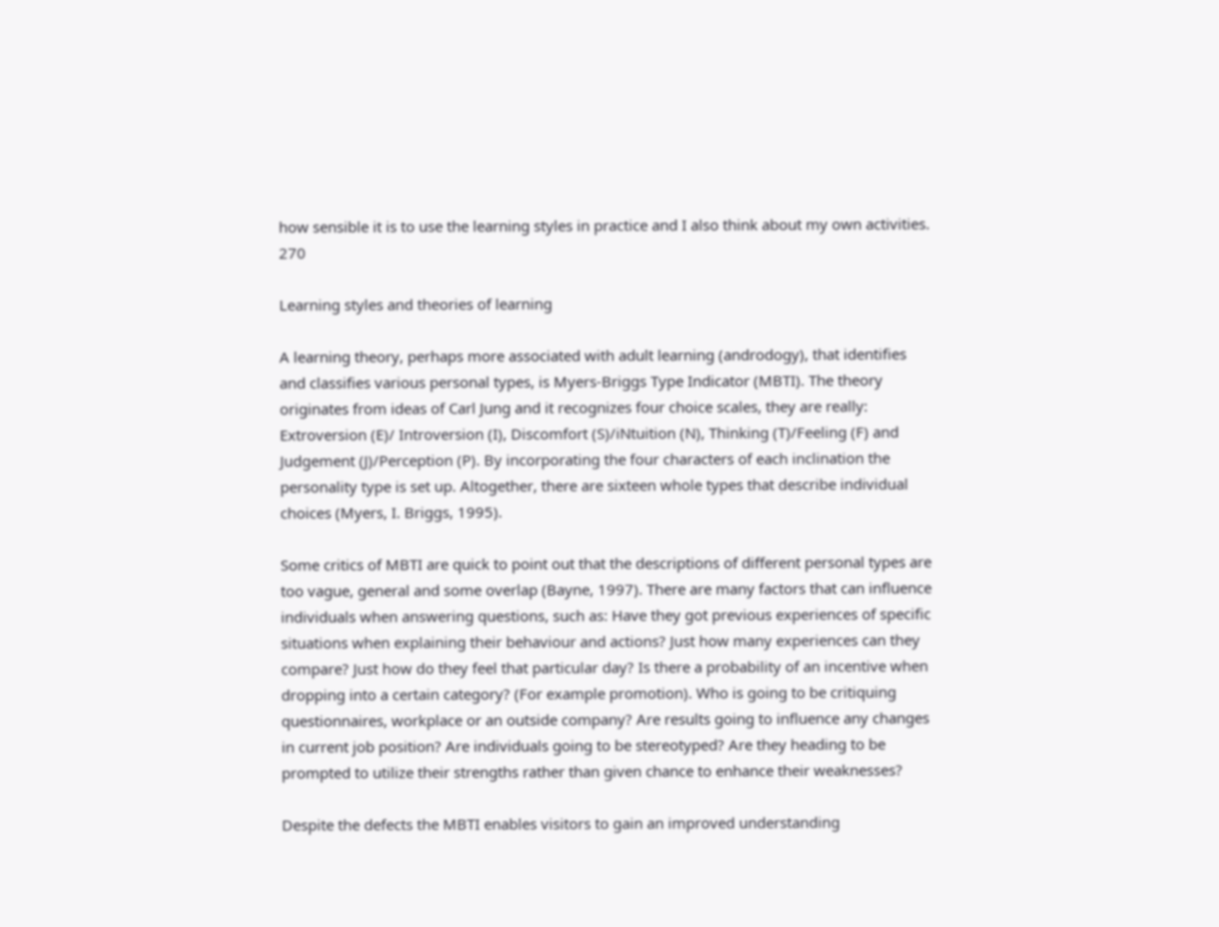how sensible it is to use the learning styles in practice and I also think about my own activities. 270

Learning styles and theories of learning

A learning theory, perhaps more associated with adult learning (androdogy), that identifies and classifies various personal types, is Myers-Briggs Type Indicator (MBTI). The theory originates from ideas of Carl Jung and it recognizes four choice scales, they are really: Extroversion (E)/ Introversion (I), Discomfort (S)/iNtuition (N), Thinking (T)/Feeling (F) and Judgement (J)/Perception (P). By incorporating the four characters of each inclination the personality type is set up. Altogether, there are sixteen whole types that describe individual choices (Myers, I. Briggs, 1995).

Some critics of MBTI are quick to point out that the descriptions of different personal types are too vague, general and some overlap (Bayne, 1997). There are many factors that can influence individuals when answering questions, such as: Have they got previous experiences of specific situations when explaining their behaviour and actions? Just how many experiences can they compare? Just how do they feel that particular day? Is there a probability of an incentive when dropping into a certain category? (For example promotion). Who is going to be critiquing questionnaires, workplace or an outside company? Are results going to influence any changes in current job position? Are individuals going to be stereotyped? Are they heading to be prompted to utilize their strengths rather than given chance to enhance their weaknesses?

Despite the defects the MBTI enables visitors to gain an improved understanding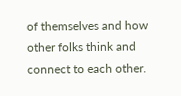of themselves and how other folks think and connect to each other.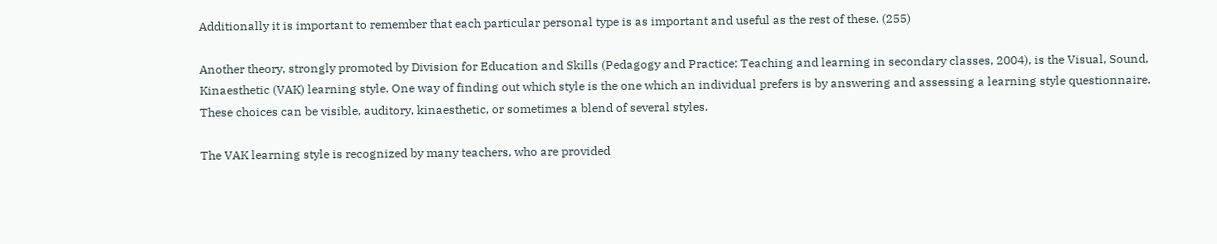Additionally it is important to remember that each particular personal type is as important and useful as the rest of these. (255)

Another theory, strongly promoted by Division for Education and Skills (Pedagogy and Practice: Teaching and learning in secondary classes, 2004), is the Visual, Sound, Kinaesthetic (VAK) learning style. One way of finding out which style is the one which an individual prefers is by answering and assessing a learning style questionnaire. These choices can be visible, auditory, kinaesthetic, or sometimes a blend of several styles.

The VAK learning style is recognized by many teachers, who are provided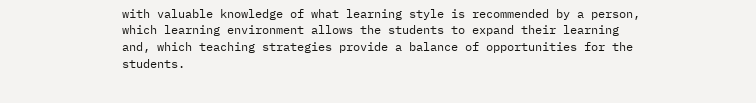with valuable knowledge of what learning style is recommended by a person, which learning environment allows the students to expand their learning and, which teaching strategies provide a balance of opportunities for the students.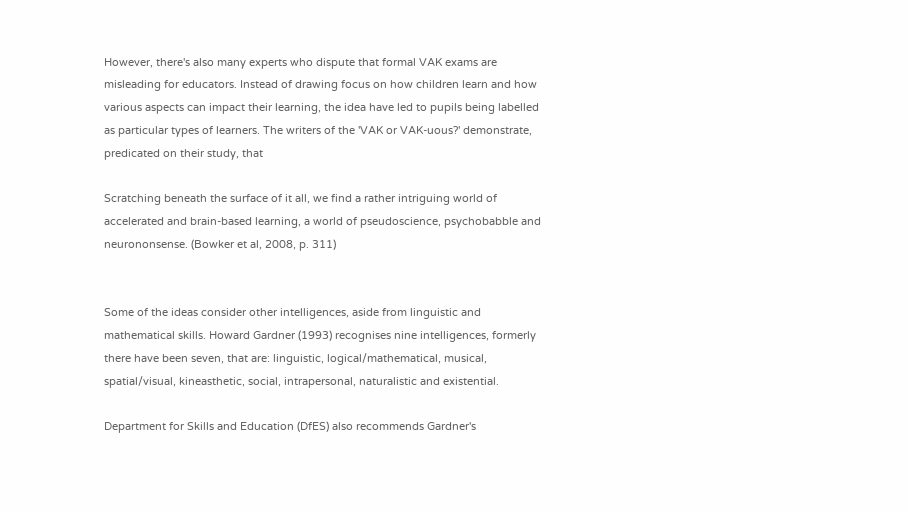However, there's also many experts who dispute that formal VAK exams are misleading for educators. Instead of drawing focus on how children learn and how various aspects can impact their learning, the idea have led to pupils being labelled as particular types of learners. The writers of the 'VAK or VAK-uous?' demonstrate, predicated on their study, that

Scratching beneath the surface of it all, we find a rather intriguing world of accelerated and brain-based learning, a world of pseudoscience, psychobabble and neurononsense. (Bowker et al, 2008, p. 311)


Some of the ideas consider other intelligences, aside from linguistic and mathematical skills. Howard Gardner (1993) recognises nine intelligences, formerly there have been seven, that are: linguistic, logical/mathematical, musical, spatial/visual, kineasthetic, social, intrapersonal, naturalistic and existential.

Department for Skills and Education (DfES) also recommends Gardner's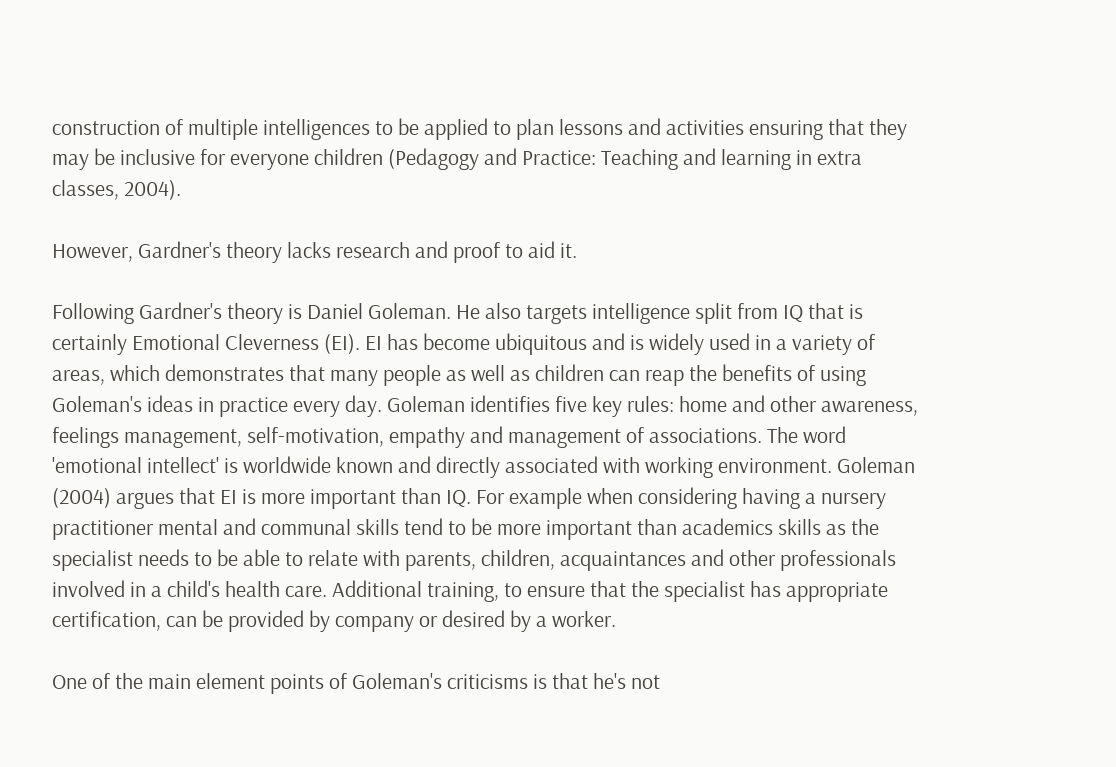construction of multiple intelligences to be applied to plan lessons and activities ensuring that they may be inclusive for everyone children (Pedagogy and Practice: Teaching and learning in extra classes, 2004).

However, Gardner's theory lacks research and proof to aid it.

Following Gardner's theory is Daniel Goleman. He also targets intelligence split from IQ that is certainly Emotional Cleverness (EI). EI has become ubiquitous and is widely used in a variety of areas, which demonstrates that many people as well as children can reap the benefits of using Goleman's ideas in practice every day. Goleman identifies five key rules: home and other awareness, feelings management, self-motivation, empathy and management of associations. The word 'emotional intellect' is worldwide known and directly associated with working environment. Goleman (2004) argues that EI is more important than IQ. For example when considering having a nursery practitioner mental and communal skills tend to be more important than academics skills as the specialist needs to be able to relate with parents, children, acquaintances and other professionals involved in a child's health care. Additional training, to ensure that the specialist has appropriate certification, can be provided by company or desired by a worker.

One of the main element points of Goleman's criticisms is that he's not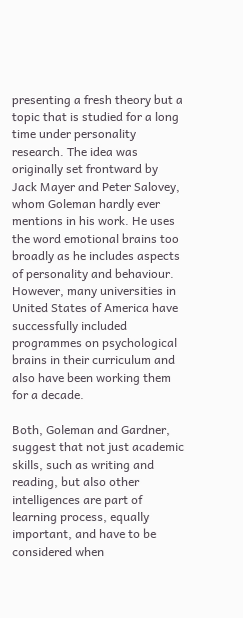presenting a fresh theory but a topic that is studied for a long time under personality research. The idea was originally set frontward by Jack Mayer and Peter Salovey, whom Goleman hardly ever mentions in his work. He uses the word emotional brains too broadly as he includes aspects of personality and behaviour. However, many universities in United States of America have successfully included programmes on psychological brains in their curriculum and also have been working them for a decade.

Both, Goleman and Gardner, suggest that not just academic skills, such as writing and reading, but also other intelligences are part of learning process, equally important, and have to be considered when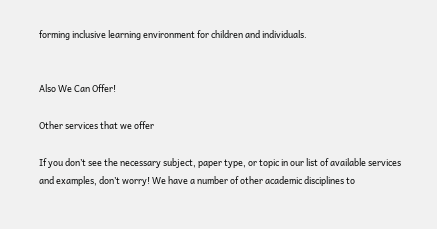forming inclusive learning environment for children and individuals.


Also We Can Offer!

Other services that we offer

If you don’t see the necessary subject, paper type, or topic in our list of available services and examples, don’t worry! We have a number of other academic disciplines to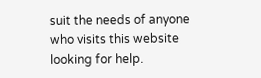suit the needs of anyone who visits this website looking for help.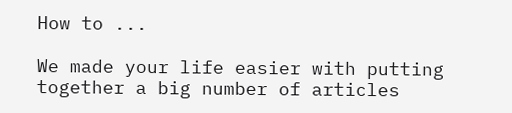How to ...

We made your life easier with putting together a big number of articles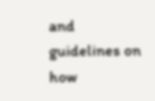and guidelines on how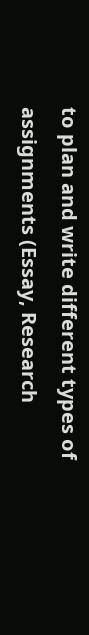to plan and write different types of assignments (Essay, Research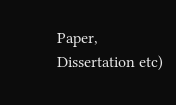Paper, Dissertation etc)